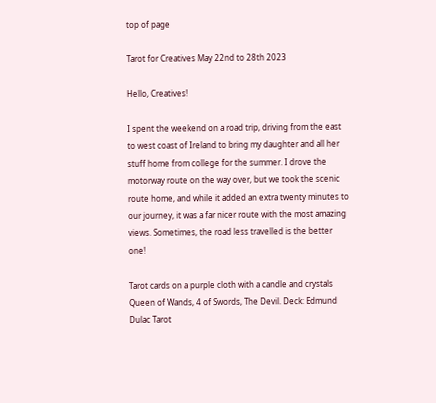top of page

Tarot for Creatives May 22nd to 28th 2023

Hello, Creatives!

I spent the weekend on a road trip, driving from the east to west coast of Ireland to bring my daughter and all her stuff home from college for the summer. I drove the motorway route on the way over, but we took the scenic route home, and while it added an extra twenty minutes to our journey, it was a far nicer route with the most amazing views. Sometimes, the road less travelled is the better one!

Tarot cards on a purple cloth with a candle and crystals
Queen of Wands, 4 of Swords, The Devil. Deck: Edmund Dulac Tarot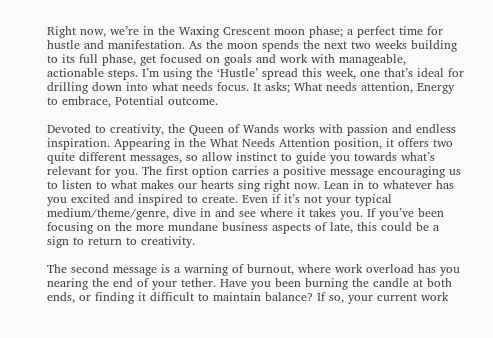Right now, we’re in the Waxing Crescent moon phase; a perfect time for hustle and manifestation. As the moon spends the next two weeks building to its full phase, get focused on goals and work with manageable, actionable steps. I’m using the ‘Hustle’ spread this week, one that’s ideal for drilling down into what needs focus. It asks; What needs attention, Energy to embrace, Potential outcome.

Devoted to creativity, the Queen of Wands works with passion and endless inspiration. Appearing in the What Needs Attention position, it offers two quite different messages, so allow instinct to guide you towards what’s relevant for you. The first option carries a positive message encouraging us to listen to what makes our hearts sing right now. Lean in to whatever has you excited and inspired to create. Even if it’s not your typical medium/theme/genre, dive in and see where it takes you. If you’ve been focusing on the more mundane business aspects of late, this could be a sign to return to creativity.

The second message is a warning of burnout, where work overload has you nearing the end of your tether. Have you been burning the candle at both ends, or finding it difficult to maintain balance? If so, your current work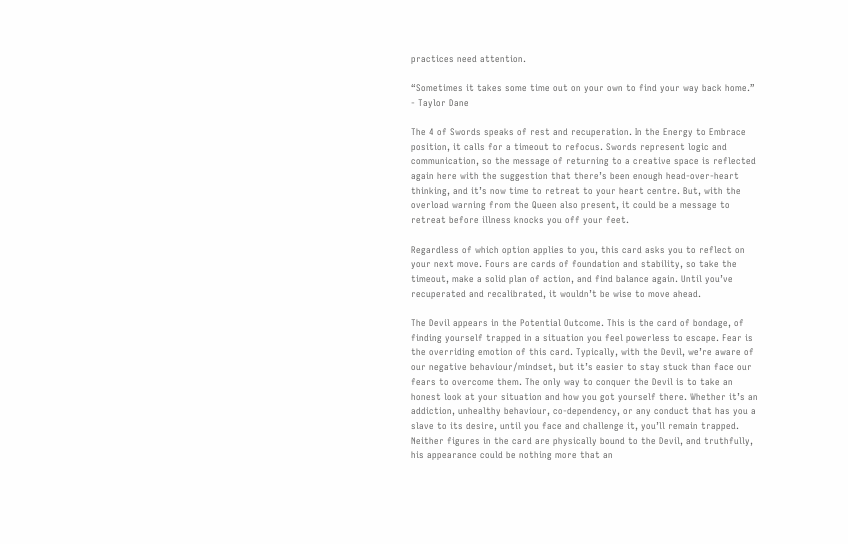practices need attention.

“Sometimes it takes some time out on your own to find your way back home.” - Taylor Dane

The 4 of Swords speaks of rest and recuperation. In the Energy to Embrace position, it calls for a timeout to refocus. Swords represent logic and communication, so the message of returning to a creative space is reflected again here with the suggestion that there’s been enough head-over-heart thinking, and it’s now time to retreat to your heart centre. But, with the overload warning from the Queen also present, it could be a message to retreat before illness knocks you off your feet.

Regardless of which option applies to you, this card asks you to reflect on your next move. Fours are cards of foundation and stability, so take the timeout, make a solid plan of action, and find balance again. Until you’ve recuperated and recalibrated, it wouldn’t be wise to move ahead.

The Devil appears in the Potential Outcome. This is the card of bondage, of finding yourself trapped in a situation you feel powerless to escape. Fear is the overriding emotion of this card. Typically, with the Devil, we’re aware of our negative behaviour/mindset, but it’s easier to stay stuck than face our fears to overcome them. The only way to conquer the Devil is to take an honest look at your situation and how you got yourself there. Whether it’s an addiction, unhealthy behaviour, co-dependency, or any conduct that has you a slave to its desire, until you face and challenge it, you’ll remain trapped. Neither figures in the card are physically bound to the Devil, and truthfully, his appearance could be nothing more that an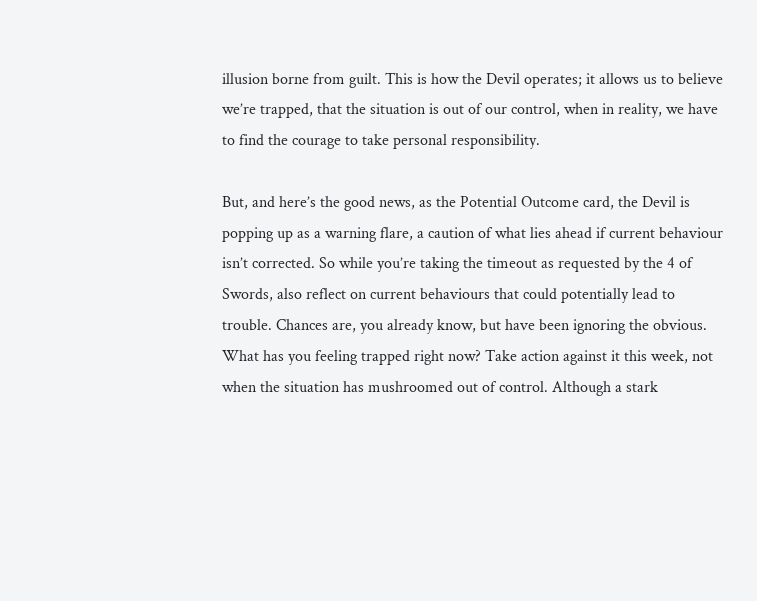illusion borne from guilt. This is how the Devil operates; it allows us to believe we’re trapped, that the situation is out of our control, when in reality, we have to find the courage to take personal responsibility.

But, and here’s the good news, as the Potential Outcome card, the Devil is popping up as a warning flare, a caution of what lies ahead if current behaviour isn’t corrected. So while you’re taking the timeout as requested by the 4 of Swords, also reflect on current behaviours that could potentially lead to trouble. Chances are, you already know, but have been ignoring the obvious. What has you feeling trapped right now? Take action against it this week, not when the situation has mushroomed out of control. Although a stark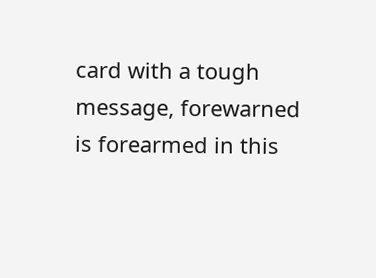card with a tough message, forewarned is forearmed in this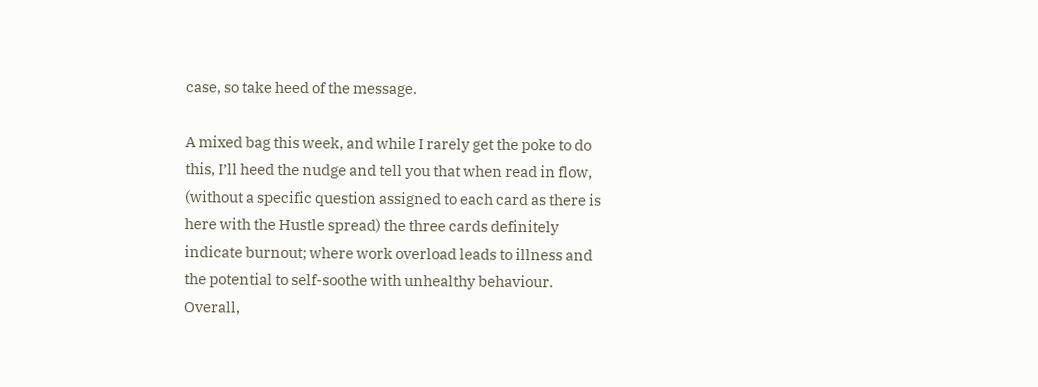case, so take heed of the message.

A mixed bag this week, and while I rarely get the poke to do this, I’ll heed the nudge and tell you that when read in flow, (without a specific question assigned to each card as there is here with the Hustle spread) the three cards definitely indicate burnout; where work overload leads to illness and the potential to self-soothe with unhealthy behaviour. Overall,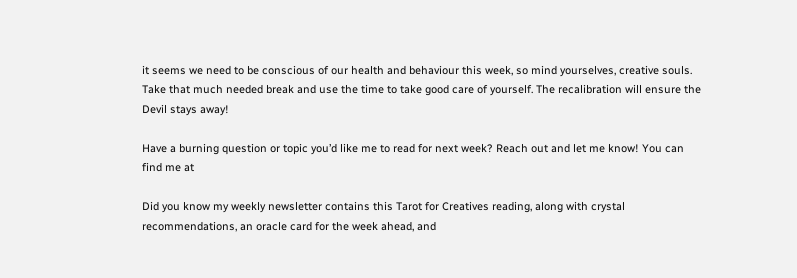it seems we need to be conscious of our health and behaviour this week, so mind yourselves, creative souls. Take that much needed break and use the time to take good care of yourself. The recalibration will ensure the Devil stays away!

Have a burning question or topic you’d like me to read for next week? Reach out and let me know! You can find me at

Did you know my weekly newsletter contains this Tarot for Creatives reading, along with crystal recommendations, an oracle card for the week ahead, and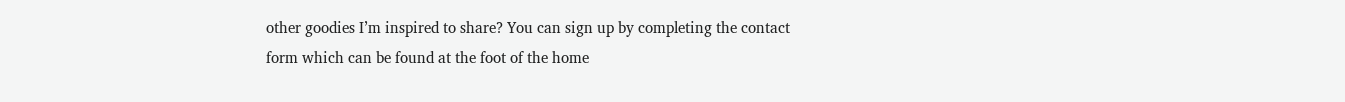other goodies I’m inspired to share? You can sign up by completing the contact form which can be found at the foot of the home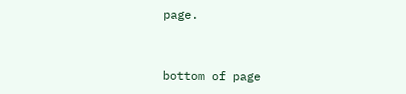page.


bottom of page